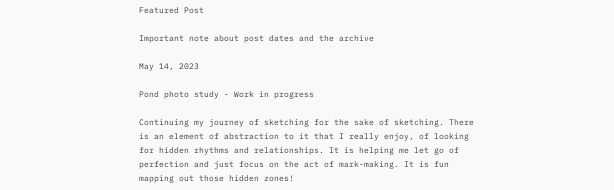Featured Post

Important note about post dates and the archive

May 14, 2023

Pond photo study - Work in progress

Continuing my journey of sketching for the sake of sketching. There is an element of abstraction to it that I really enjoy, of looking for hidden rhythms and relationships. It is helping me let go of perfection and just focus on the act of mark-making. It is fun mapping out those hidden zones!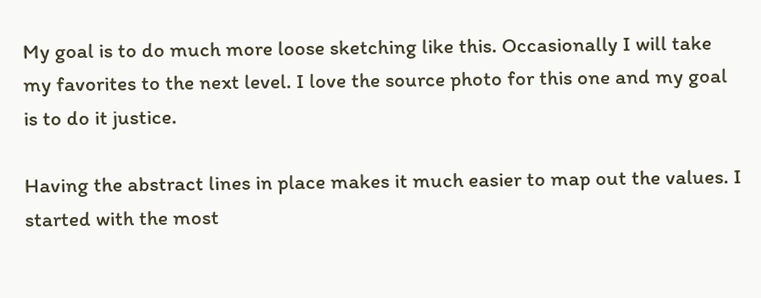My goal is to do much more loose sketching like this. Occasionally I will take my favorites to the next level. I love the source photo for this one and my goal is to do it justice.

Having the abstract lines in place makes it much easier to map out the values. I started with the most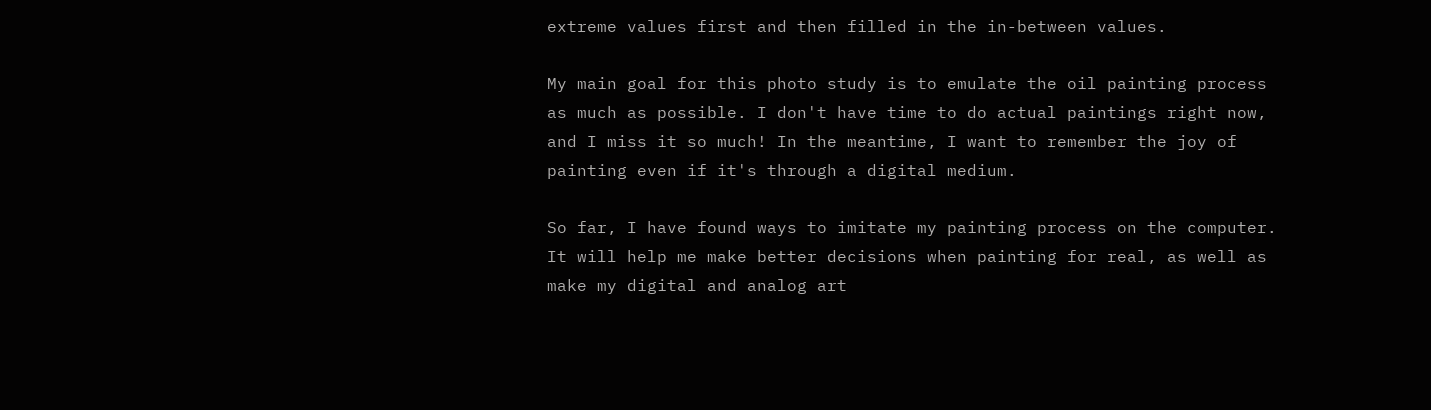extreme values first and then filled in the in-between values.

My main goal for this photo study is to emulate the oil painting process as much as possible. I don't have time to do actual paintings right now, and I miss it so much! In the meantime, I want to remember the joy of painting even if it's through a digital medium.

So far, I have found ways to imitate my painting process on the computer. It will help me make better decisions when painting for real, as well as make my digital and analog art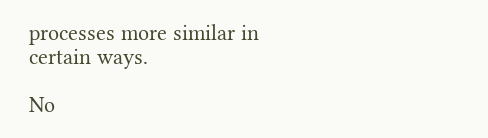processes more similar in certain ways.

No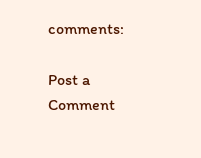comments:

Post a Comment